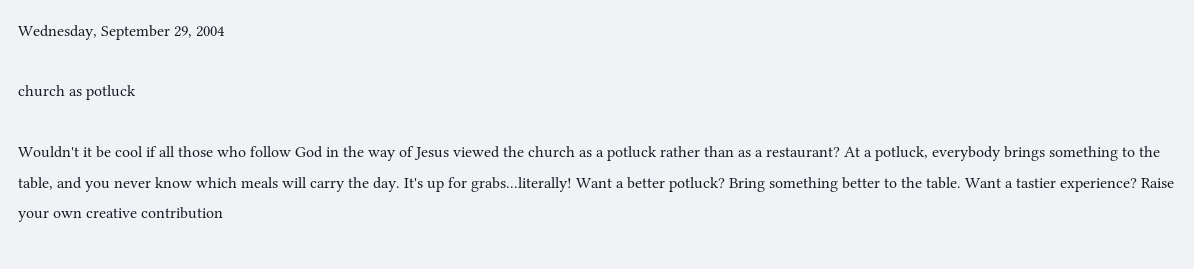Wednesday, September 29, 2004

church as potluck

Wouldn't it be cool if all those who follow God in the way of Jesus viewed the church as a potluck rather than as a restaurant? At a potluck, everybody brings something to the table, and you never know which meals will carry the day. It's up for grabs...literally! Want a better potluck? Bring something better to the table. Want a tastier experience? Raise your own creative contribution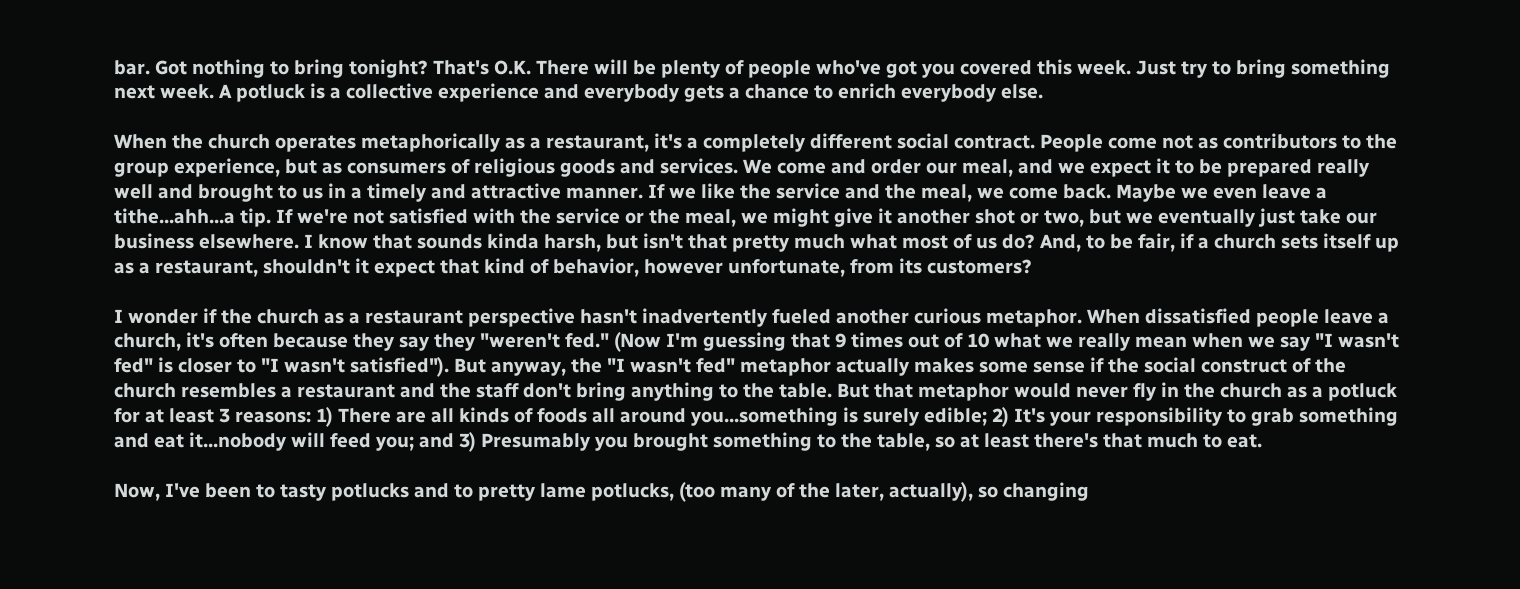bar. Got nothing to bring tonight? That's O.K. There will be plenty of people who've got you covered this week. Just try to bring something next week. A potluck is a collective experience and everybody gets a chance to enrich everybody else.

When the church operates metaphorically as a restaurant, it's a completely different social contract. People come not as contributors to the group experience, but as consumers of religious goods and services. We come and order our meal, and we expect it to be prepared really well and brought to us in a timely and attractive manner. If we like the service and the meal, we come back. Maybe we even leave a tithe...ahh...a tip. If we're not satisfied with the service or the meal, we might give it another shot or two, but we eventually just take our business elsewhere. I know that sounds kinda harsh, but isn't that pretty much what most of us do? And, to be fair, if a church sets itself up as a restaurant, shouldn't it expect that kind of behavior, however unfortunate, from its customers?

I wonder if the church as a restaurant perspective hasn't inadvertently fueled another curious metaphor. When dissatisfied people leave a church, it's often because they say they "weren't fed." (Now I'm guessing that 9 times out of 10 what we really mean when we say "I wasn't fed" is closer to "I wasn't satisfied"). But anyway, the "I wasn't fed" metaphor actually makes some sense if the social construct of the church resembles a restaurant and the staff don't bring anything to the table. But that metaphor would never fly in the church as a potluck for at least 3 reasons: 1) There are all kinds of foods all around you...something is surely edible; 2) It's your responsibility to grab something and eat it...nobody will feed you; and 3) Presumably you brought something to the table, so at least there's that much to eat.

Now, I've been to tasty potlucks and to pretty lame potlucks, (too many of the later, actually), so changing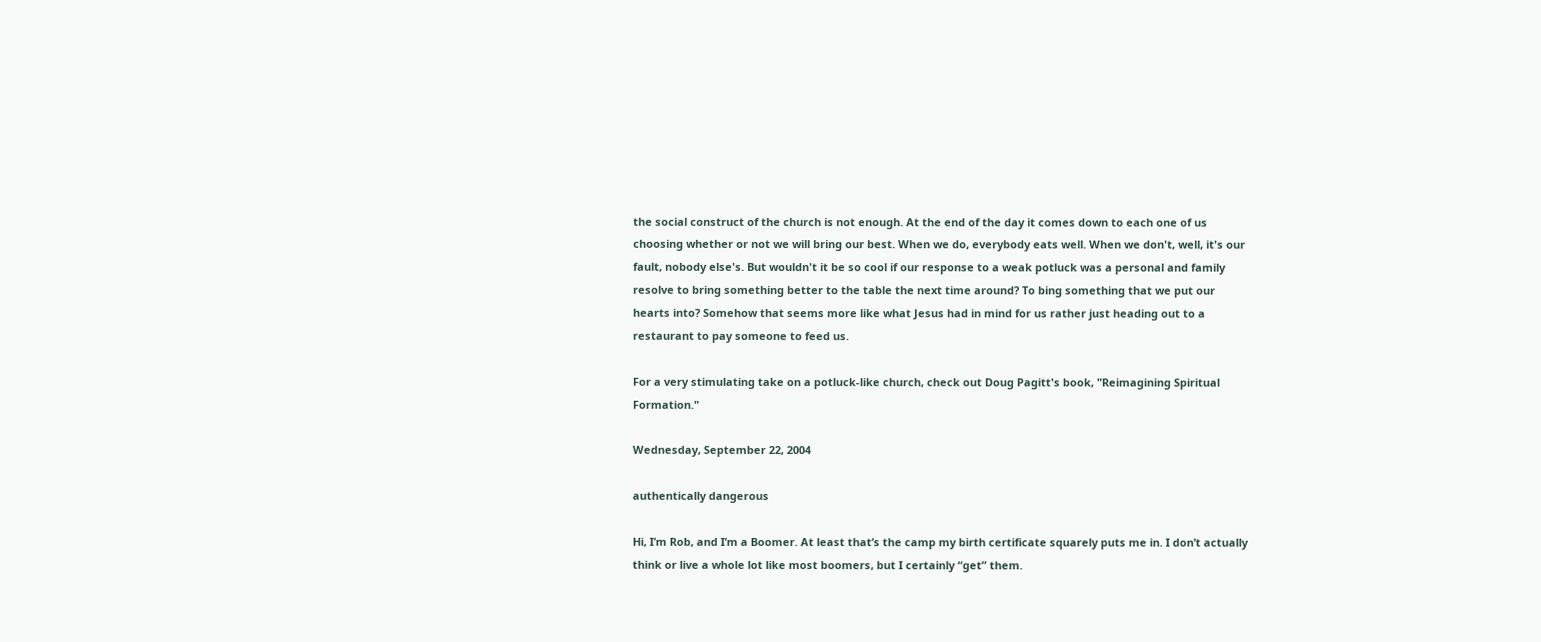the social construct of the church is not enough. At the end of the day it comes down to each one of us choosing whether or not we will bring our best. When we do, everybody eats well. When we don't, well, it's our fault, nobody else's. But wouldn't it be so cool if our response to a weak potluck was a personal and family resolve to bring something better to the table the next time around? To bing something that we put our hearts into? Somehow that seems more like what Jesus had in mind for us rather just heading out to a restaurant to pay someone to feed us.

For a very stimulating take on a potluck-like church, check out Doug Pagitt's book, "Reimagining Spiritual Formation."

Wednesday, September 22, 2004

authentically dangerous

Hi, I’m Rob, and I’m a Boomer. At least that’s the camp my birth certificate squarely puts me in. I don’t actually think or live a whole lot like most boomers, but I certainly “get” them.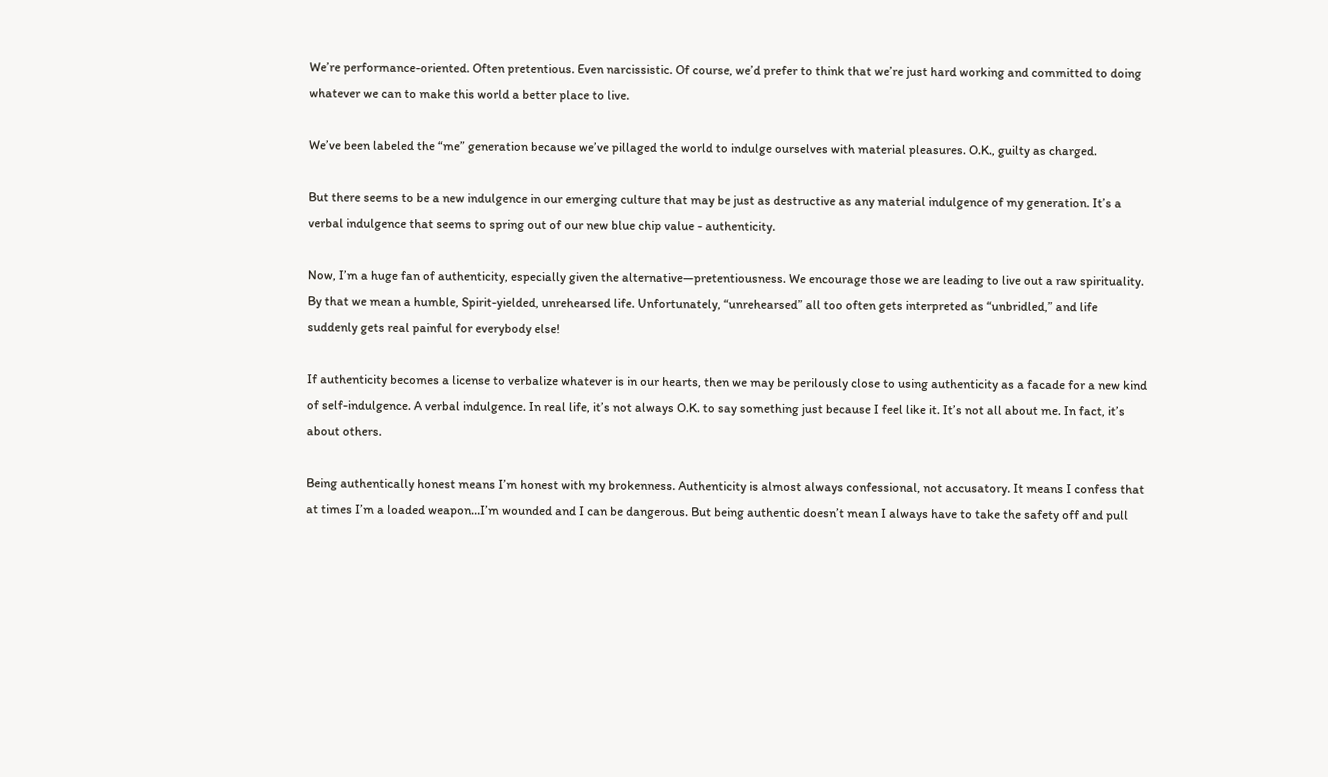We’re performance-oriented. Often pretentious. Even narcissistic. Of course, we’d prefer to think that we’re just hard working and committed to doing whatever we can to make this world a better place to live.

We’ve been labeled the “me” generation because we’ve pillaged the world to indulge ourselves with material pleasures. O.K., guilty as charged.

But there seems to be a new indulgence in our emerging culture that may be just as destructive as any material indulgence of my generation. It’s a verbal indulgence that seems to spring out of our new blue chip value - authenticity.

Now, I’m a huge fan of authenticity, especially given the alternative—pretentiousness. We encourage those we are leading to live out a raw spirituality. By that we mean a humble, Spirit-yielded, unrehearsed life. Unfortunately, “unrehearsed” all too often gets interpreted as “unbridled,” and life suddenly gets real painful for everybody else!

If authenticity becomes a license to verbalize whatever is in our hearts, then we may be perilously close to using authenticity as a facade for a new kind of self-indulgence. A verbal indulgence. In real life, it’s not always O.K. to say something just because I feel like it. It’s not all about me. In fact, it’s about others.

Being authentically honest means I’m honest with my brokenness. Authenticity is almost always confessional, not accusatory. It means I confess that at times I’m a loaded weapon…I’m wounded and I can be dangerous. But being authentic doesn’t mean I always have to take the safety off and pull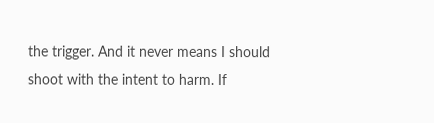the trigger. And it never means I should shoot with the intent to harm. If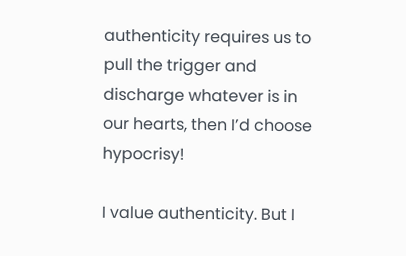authenticity requires us to pull the trigger and discharge whatever is in our hearts, then I’d choose hypocrisy!

I value authenticity. But I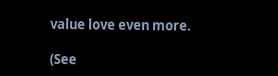value love even more.

(See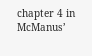chapter 4 in McManus’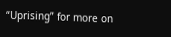“Uprising” for more on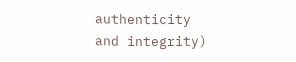authenticity and integrity)